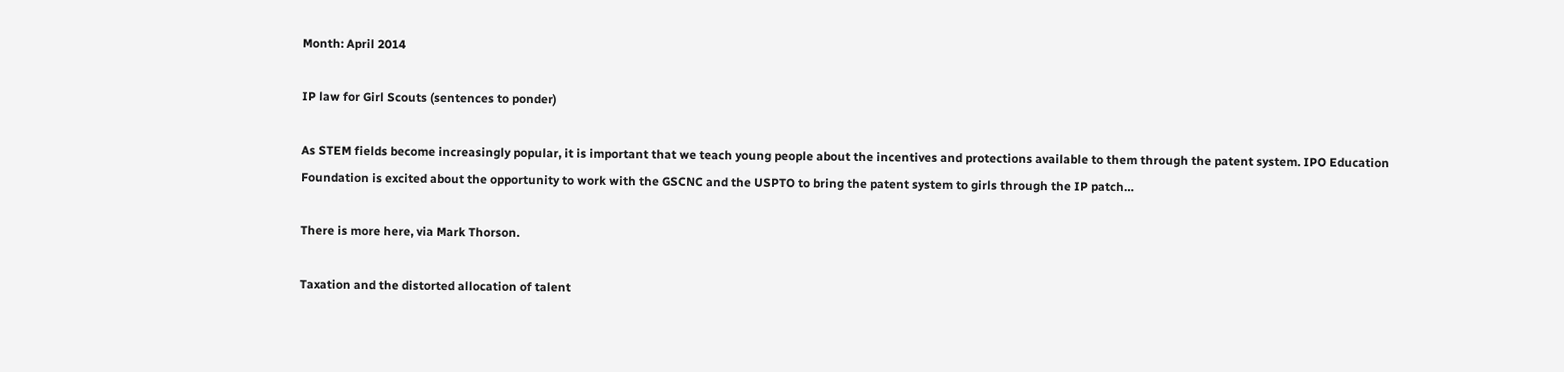Month: April 2014

IP law for Girl Scouts (sentences to ponder)

As STEM fields become increasingly popular, it is important that we teach young people about the incentives and protections available to them through the patent system. IPO Education Foundation is excited about the opportunity to work with the GSCNC and the USPTO to bring the patent system to girls through the IP patch…

There is more here, via Mark Thorson.

Taxation and the distorted allocation of talent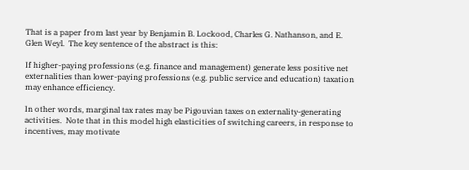That is a paper from last year by Benjamin B. Lockood, Charles G. Nathanson, and E. Glen Weyl.  The key sentence of the abstract is this:

If higher-paying professions (e.g. finance and management) generate less positive net externalities than lower-paying professions (e.g. public service and education) taxation may enhance efficiency.

In other words, marginal tax rates may be Pigouvian taxes on externality-generating activities.  Note that in this model high elasticities of switching careers, in response to incentives, may motivate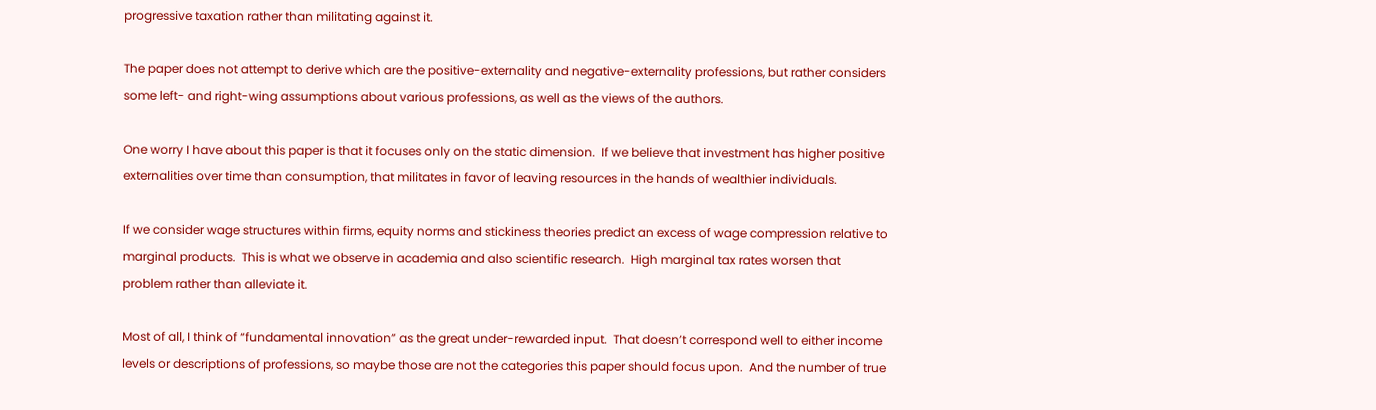progressive taxation rather than militating against it.

The paper does not attempt to derive which are the positive-externality and negative-externality professions, but rather considers some left- and right-wing assumptions about various professions, as well as the views of the authors.

One worry I have about this paper is that it focuses only on the static dimension.  If we believe that investment has higher positive externalities over time than consumption, that militates in favor of leaving resources in the hands of wealthier individuals.

If we consider wage structures within firms, equity norms and stickiness theories predict an excess of wage compression relative to marginal products.  This is what we observe in academia and also scientific research.  High marginal tax rates worsen that problem rather than alleviate it.

Most of all, I think of “fundamental innovation” as the great under-rewarded input.  That doesn’t correspond well to either income levels or descriptions of professions, so maybe those are not the categories this paper should focus upon.  And the number of true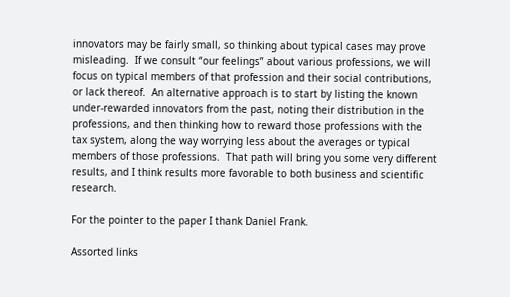innovators may be fairly small, so thinking about typical cases may prove misleading.  If we consult “our feelings” about various professions, we will focus on typical members of that profession and their social contributions, or lack thereof.  An alternative approach is to start by listing the known under-rewarded innovators from the past, noting their distribution in the professions, and then thinking how to reward those professions with the tax system, along the way worrying less about the averages or typical members of those professions.  That path will bring you some very different results, and I think results more favorable to both business and scientific research.

For the pointer to the paper I thank Daniel Frank.

Assorted links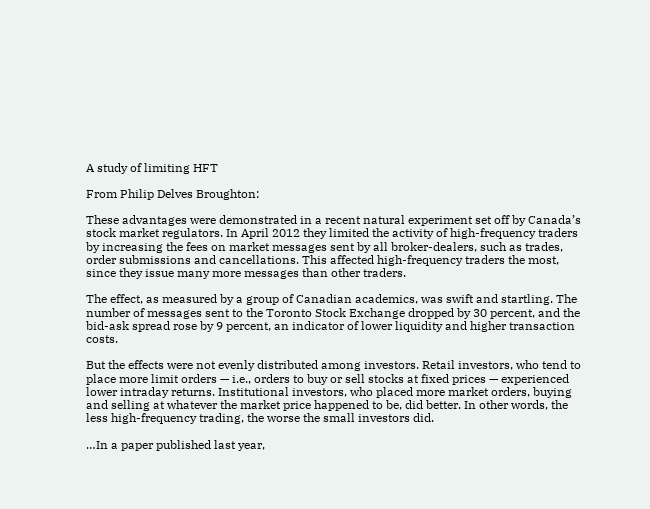A study of limiting HFT

From Philip Delves Broughton:

These advantages were demonstrated in a recent natural experiment set off by Canada’s stock market regulators. In April 2012 they limited the activity of high-frequency traders by increasing the fees on market messages sent by all broker-dealers, such as trades, order submissions and cancellations. This affected high-frequency traders the most, since they issue many more messages than other traders.

The effect, as measured by a group of Canadian academics, was swift and startling. The number of messages sent to the Toronto Stock Exchange dropped by 30 percent, and the bid-ask spread rose by 9 percent, an indicator of lower liquidity and higher transaction costs.

But the effects were not evenly distributed among investors. Retail investors, who tend to place more limit orders — i.e., orders to buy or sell stocks at fixed prices — experienced lower intraday returns. Institutional investors, who placed more market orders, buying and selling at whatever the market price happened to be, did better. In other words, the less high-frequency trading, the worse the small investors did.

…In a paper published last year,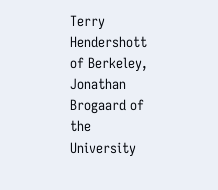Terry Hendershott of Berkeley, Jonathan Brogaard of the University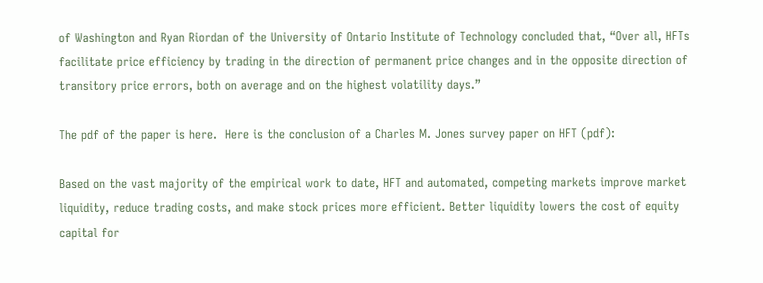of Washington and Ryan Riordan of the University of Ontario Institute of Technology concluded that, “Over all, HFTs facilitate price efficiency by trading in the direction of permanent price changes and in the opposite direction of transitory price errors, both on average and on the highest volatility days.”

The pdf of the paper is here.  Here is the conclusion of a Charles M. Jones survey paper on HFT (pdf):

Based on the vast majority of the empirical work to date, HFT and automated, competing markets improve market liquidity, reduce trading costs, and make stock prices more efficient. Better liquidity lowers the cost of equity capital for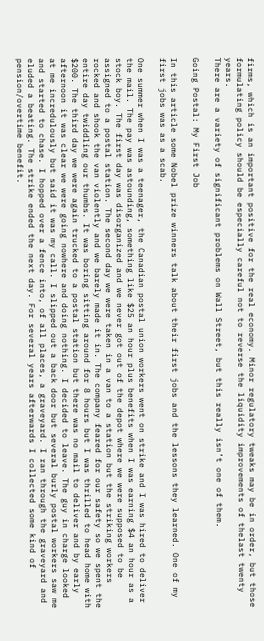firms, which is an important positive for the real economy. Minor regulatory tweaks may be in order, but those formulating policy should be especially careful not to reverse the liquidity improvements of thelast twenty years.
There are a variety of significant problems on Wall Street, but this really isn’t one of them.

Going Postal: My First Job

In this article some Nobel prize winners talk about their first jobs and the lessons they learned. One of my first jobs was as a scab.

One summer when I was a teenager, the Canadian postal union workers went on strike and I was hired to deliver the mail. The pay was astounding, something like $25 an hour plus benefits when I was earning $4 an hour as a stock boy. The first day was disorganized and we never got out of the depot where we were supposed to be assigned to a postal station. The second day we were taken in a van to a station but the striking workers rocked and shook the van violently and we barely made it in. The company feared for our safety so we spent the entire day twiddling our thumbs. It was boring sitting around for 8 hours but I was thrilled to head home with $200. The third day we were again trucked to a postal station but there was no mail to deliver and by early afternoon it was clear we were going nowhere and doing nothing. I decided to leave. The guy in charge looked at me incredulously but said it was my call. I slipped out a back door but several burly postal workers saw me and started to chase. I hopped over a fence into, of all places, a graveyard. I ran through the graveyard and eluded a beating. The strike ended the next day. For several years afterwards I collected some kind of pension/overtime benefit.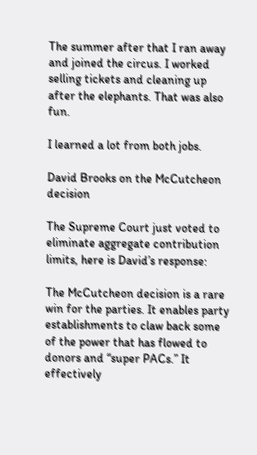The summer after that I ran away and joined the circus. I worked selling tickets and cleaning up after the elephants. That was also fun.

I learned a lot from both jobs.

David Brooks on the McCutcheon decision

The Supreme Court just voted to eliminate aggregate contribution limits, here is David’s response:

The McCutcheon decision is a rare win for the parties. It enables party establishments to claw back some of the power that has flowed to donors and “super PACs.” It effectively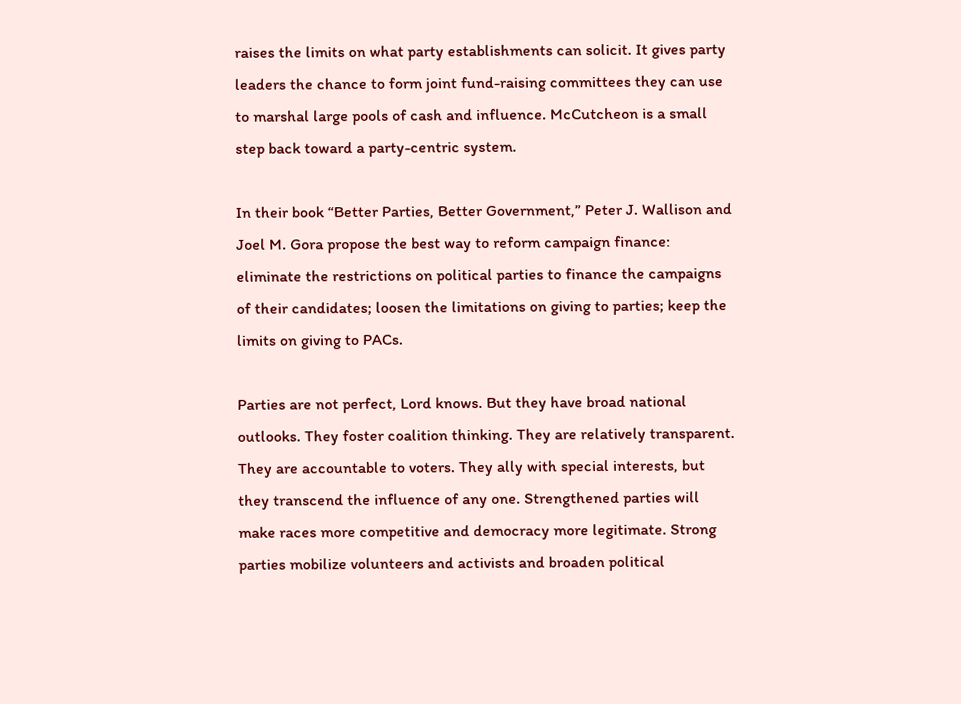raises the limits on what party establishments can solicit. It gives party leaders the chance to form joint fund-raising committees they can use to marshal large pools of cash and influence. McCutcheon is a small step back toward a party-centric system.

In their book “Better Parties, Better Government,” Peter J. Wallison and Joel M. Gora propose the best way to reform campaign finance: eliminate the restrictions on political parties to finance the campaigns of their candidates; loosen the limitations on giving to parties; keep the limits on giving to PACs.

Parties are not perfect, Lord knows. But they have broad national outlooks. They foster coalition thinking. They are relatively transparent. They are accountable to voters. They ally with special interests, but they transcend the influence of any one. Strengthened parties will make races more competitive and democracy more legitimate. Strong parties mobilize volunteers and activists and broaden political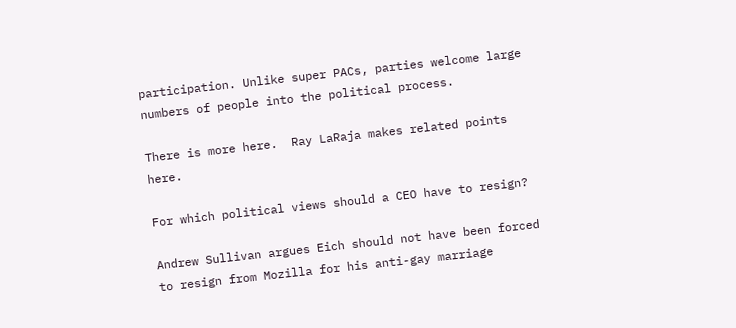participation. Unlike super PACs, parties welcome large numbers of people into the political process.

There is more here.  Ray LaRaja makes related points here.

For which political views should a CEO have to resign?

Andrew Sullivan argues Eich should not have been forced to resign from Mozilla for his anti-gay marriage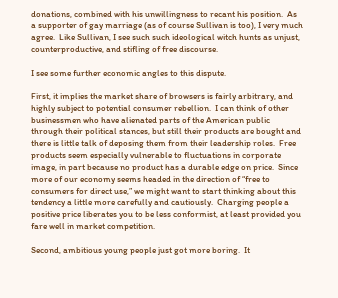donations, combined with his unwillingness to recant his position.  As a supporter of gay marriage (as of course Sullivan is too), I very much agree.  Like Sullivan, I see such such ideological witch hunts as unjust, counterproductive, and stifling of free discourse.

I see some further economic angles to this dispute.

First, it implies the market share of browsers is fairly arbitrary, and highly subject to potential consumer rebellion.  I can think of other businessmen who have alienated parts of the American public through their political stances, but still their products are bought and there is little talk of deposing them from their leadership roles.  Free products seem especially vulnerable to fluctuations in corporate image, in part because no product has a durable edge on price.  Since more of our economy seems headed in the direction of “free to consumers for direct use,” we might want to start thinking about this tendency a little more carefully and cautiously.  Charging people a positive price liberates you to be less conformist, at least provided you fare well in market competition.

Second, ambitious young people just got more boring.  It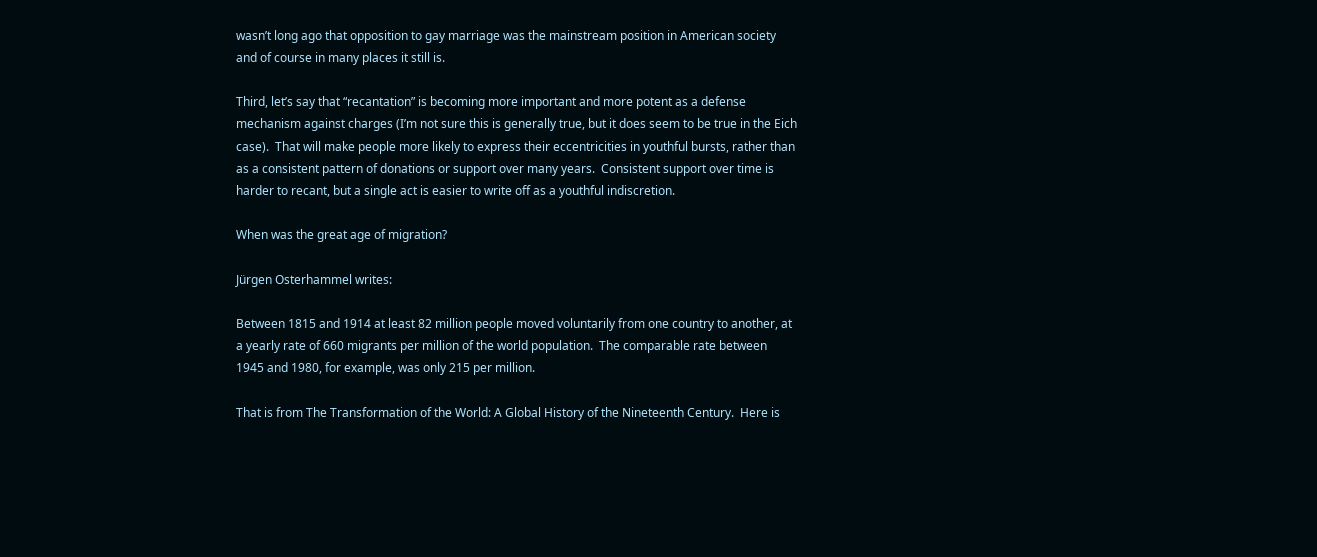wasn’t long ago that opposition to gay marriage was the mainstream position in American society and of course in many places it still is.

Third, let’s say that “recantation” is becoming more important and more potent as a defense mechanism against charges (I’m not sure this is generally true, but it does seem to be true in the Eich case).  That will make people more likely to express their eccentricities in youthful bursts, rather than as a consistent pattern of donations or support over many years.  Consistent support over time is harder to recant, but a single act is easier to write off as a youthful indiscretion.

When was the great age of migration?

Jürgen Osterhammel writes:

Between 1815 and 1914 at least 82 million people moved voluntarily from one country to another, at a yearly rate of 660 migrants per million of the world population.  The comparable rate between 1945 and 1980, for example, was only 215 per million.

That is from The Transformation of the World: A Global History of the Nineteenth Century.  Here is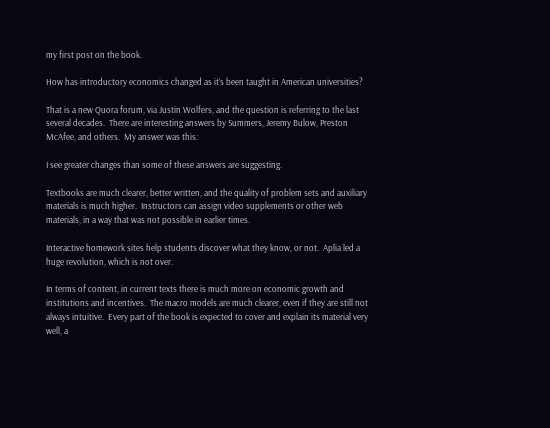my first post on the book.

How has introductory economics changed as it’s been taught in American universities?

That is a new Quora forum, via Justin Wolfers, and the question is referring to the last several decades.  There are interesting answers by Summers, Jeremy Bulow, Preston McAfee, and others.  My answer was this:

I see greater changes than some of these answers are suggesting.

Textbooks are much clearer, better written, and the quality of problem sets and auxiliary materials is much higher.  Instructors can assign video supplements or other web materials, in a way that was not possible in earlier times.

Interactive homework sites help students discover what they know, or not.  Aplia led a huge revolution, which is not over.

In terms of content, in current texts there is much more on economic growth and institutions and incentives.  The macro models are much clearer, even if they are still not always intuitive.  Every part of the book is expected to cover and explain its material very well, a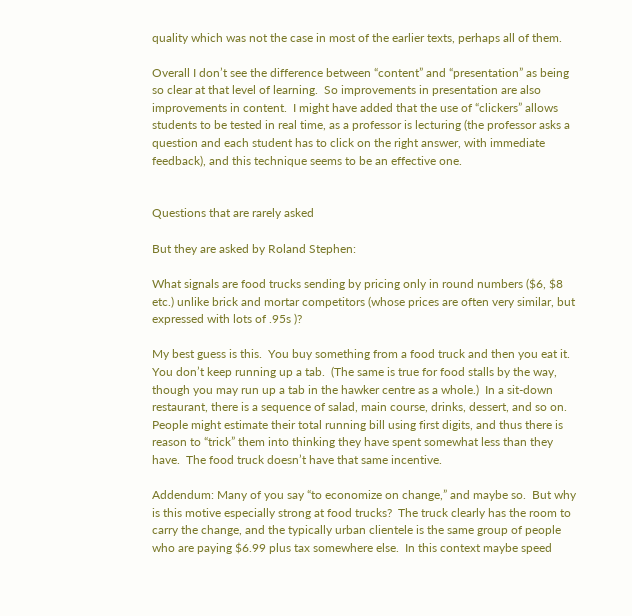quality which was not the case in most of the earlier texts, perhaps all of them.

Overall I don’t see the difference between “content” and “presentation” as being so clear at that level of learning.  So improvements in presentation are also improvements in content.  I might have added that the use of “clickers” allows students to be tested in real time, as a professor is lecturing (the professor asks a question and each student has to click on the right answer, with immediate feedback), and this technique seems to be an effective one.


Questions that are rarely asked

But they are asked by Roland Stephen:

What signals are food trucks sending by pricing only in round numbers ($6, $8 etc.) unlike brick and mortar competitors (whose prices are often very similar, but expressed with lots of .95s )?

My best guess is this.  You buy something from a food truck and then you eat it.  You don’t keep running up a tab.  (The same is true for food stalls by the way, though you may run up a tab in the hawker centre as a whole.)  In a sit-down restaurant, there is a sequence of salad, main course, drinks, dessert, and so on.  People might estimate their total running bill using first digits, and thus there is reason to “trick” them into thinking they have spent somewhat less than they have.  The food truck doesn’t have that same incentive.

Addendum: Many of you say “to economize on change,” and maybe so.  But why is this motive especially strong at food trucks?  The truck clearly has the room to carry the change, and the typically urban clientele is the same group of people who are paying $6.99 plus tax somewhere else.  In this context maybe speed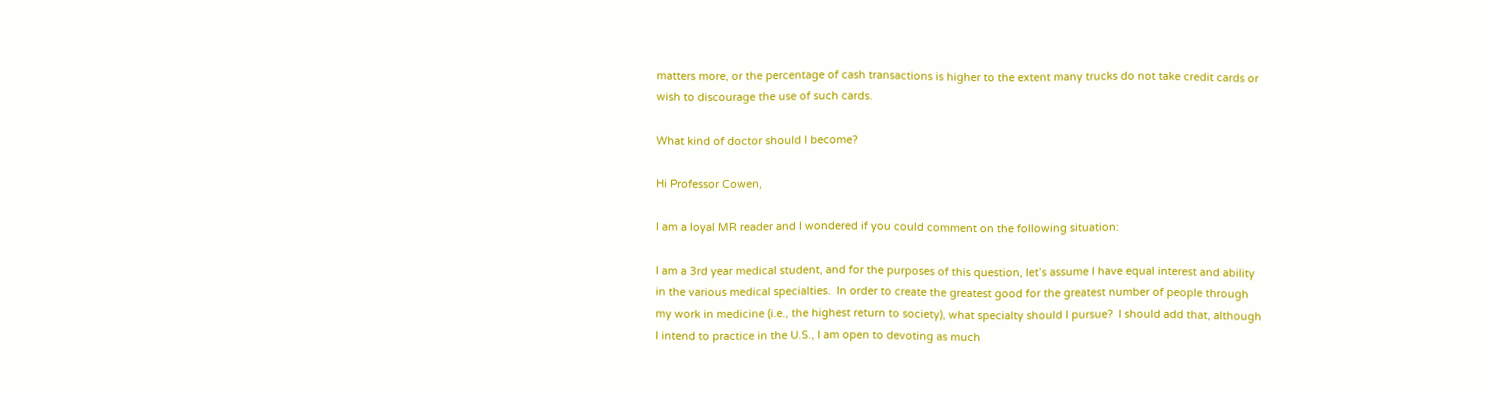matters more, or the percentage of cash transactions is higher to the extent many trucks do not take credit cards or wish to discourage the use of such cards.

What kind of doctor should I become?

Hi Professor Cowen,

I am a loyal MR reader and I wondered if you could comment on the following situation:

I am a 3rd year medical student, and for the purposes of this question, let’s assume I have equal interest and ability in the various medical specialties.  In order to create the greatest good for the greatest number of people through my work in medicine (i.e., the highest return to society), what specialty should I pursue?  I should add that, although I intend to practice in the U.S., I am open to devoting as much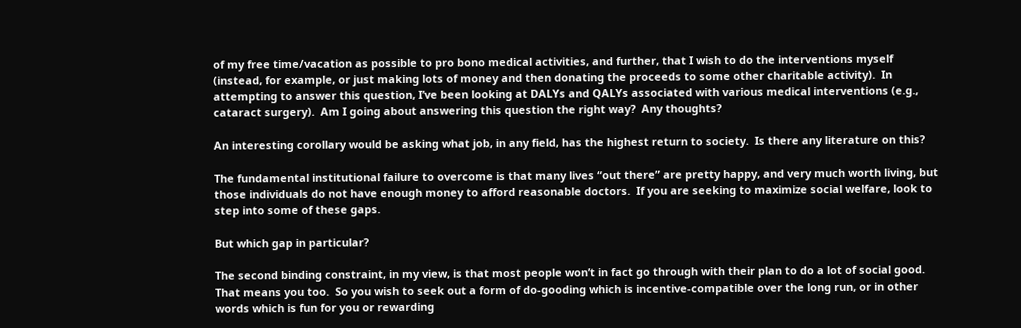of my free time/vacation as possible to pro bono medical activities, and further, that I wish to do the interventions myself (instead, for example, or just making lots of money and then donating the proceeds to some other charitable activity).  In attempting to answer this question, I’ve been looking at DALYs and QALYs associated with various medical interventions (e.g., cataract surgery).  Am I going about answering this question the right way?  Any thoughts?

An interesting corollary would be asking what job, in any field, has the highest return to society.  Is there any literature on this?

The fundamental institutional failure to overcome is that many lives “out there” are pretty happy, and very much worth living, but those individuals do not have enough money to afford reasonable doctors.  If you are seeking to maximize social welfare, look to step into some of these gaps.

But which gap in particular?

The second binding constraint, in my view, is that most people won’t in fact go through with their plan to do a lot of social good.  That means you too.  So you wish to seek out a form of do-gooding which is incentive-compatible over the long run, or in other words which is fun for you or rewarding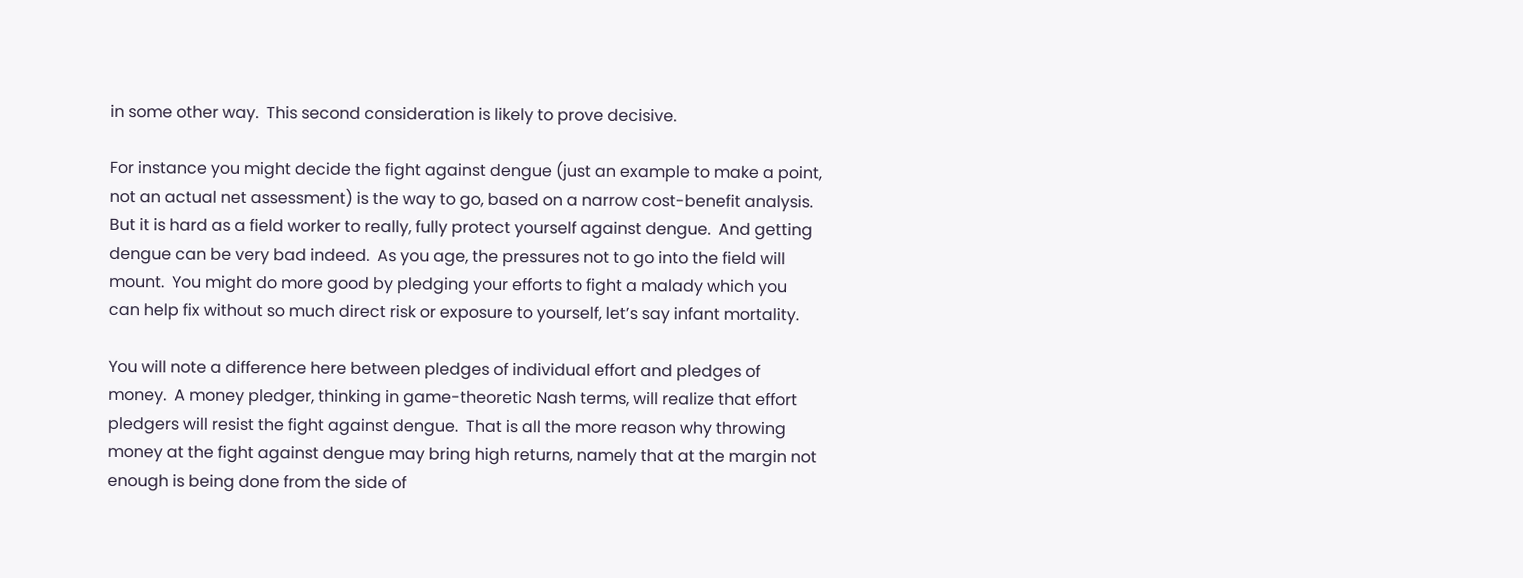in some other way.  This second consideration is likely to prove decisive.

For instance you might decide the fight against dengue (just an example to make a point, not an actual net assessment) is the way to go, based on a narrow cost-benefit analysis.  But it is hard as a field worker to really, fully protect yourself against dengue.  And getting dengue can be very bad indeed.  As you age, the pressures not to go into the field will mount.  You might do more good by pledging your efforts to fight a malady which you can help fix without so much direct risk or exposure to yourself, let’s say infant mortality.

You will note a difference here between pledges of individual effort and pledges of money.  A money pledger, thinking in game-theoretic Nash terms, will realize that effort pledgers will resist the fight against dengue.  That is all the more reason why throwing money at the fight against dengue may bring high returns, namely that at the margin not enough is being done from the side of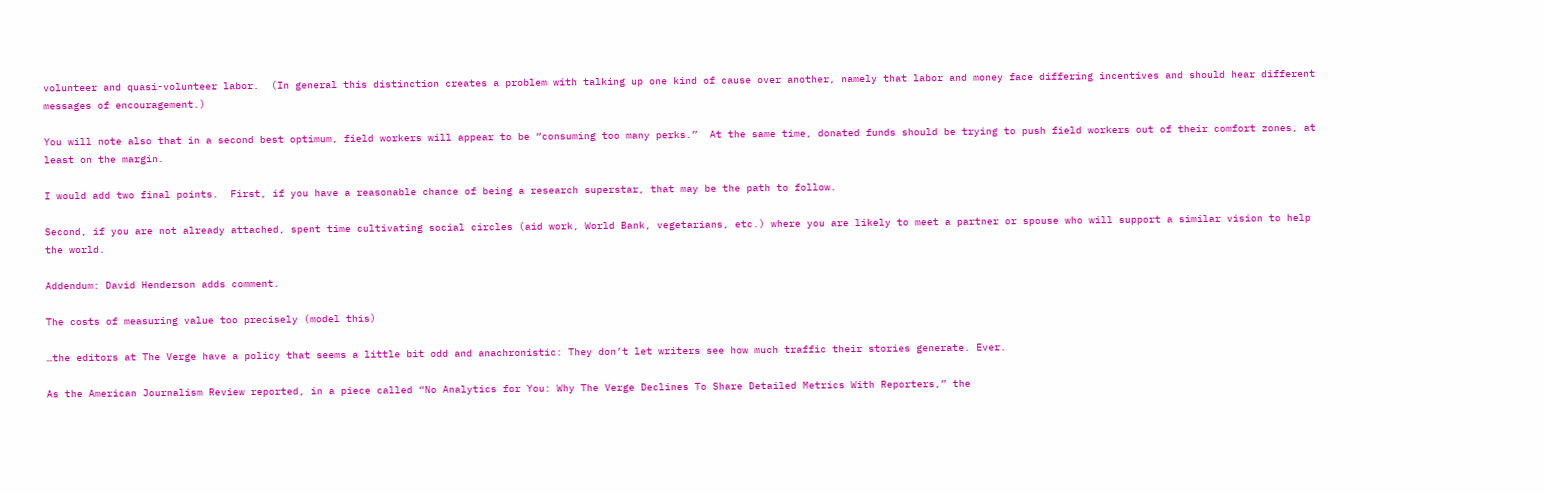volunteer and quasi-volunteer labor.  (In general this distinction creates a problem with talking up one kind of cause over another, namely that labor and money face differing incentives and should hear different messages of encouragement.)

You will note also that in a second best optimum, field workers will appear to be “consuming too many perks.”  At the same time, donated funds should be trying to push field workers out of their comfort zones, at least on the margin.

I would add two final points.  First, if you have a reasonable chance of being a research superstar, that may be the path to follow.

Second, if you are not already attached, spent time cultivating social circles (aid work, World Bank, vegetarians, etc.) where you are likely to meet a partner or spouse who will support a similar vision to help the world.

Addendum: David Henderson adds comment.

The costs of measuring value too precisely (model this)

…the editors at The Verge have a policy that seems a little bit odd and anachronistic: They don’t let writers see how much traffic their stories generate. Ever.

As the American Journalism Review reported, in a piece called “No Analytics for You: Why The Verge Declines To Share Detailed Metrics With Reporters,” the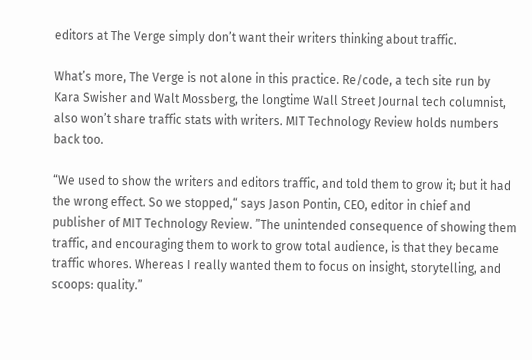editors at The Verge simply don’t want their writers thinking about traffic.

What’s more, The Verge is not alone in this practice. Re/code, a tech site run by Kara Swisher and Walt Mossberg, the longtime Wall Street Journal tech columnist, also won’t share traffic stats with writers. MIT Technology Review holds numbers back too.

“We used to show the writers and editors traffic, and told them to grow it; but it had the wrong effect. So we stopped,“ says Jason Pontin, CEO, editor in chief and publisher of MIT Technology Review. ”The unintended consequence of showing them traffic, and encouraging them to work to grow total audience, is that they became traffic whores. Whereas I really wanted them to focus on insight, storytelling, and scoops: quality.”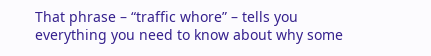That phrase – “traffic whore” – tells you everything you need to know about why some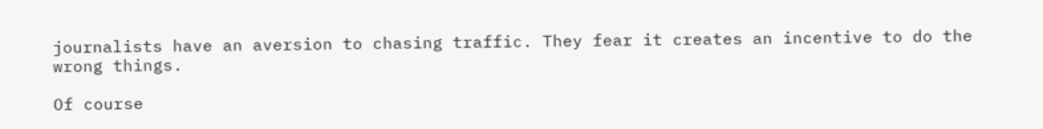journalists have an aversion to chasing traffic. They fear it creates an incentive to do the wrong things.

Of course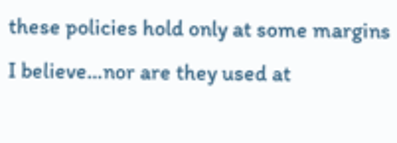these policies hold only at some margins I believe…nor are they used at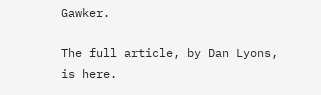Gawker.

The full article, by Dan Lyons, is here.